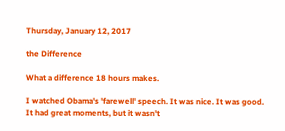Thursday, January 12, 2017

the Difference

What a difference 18 hours makes.

I watched Obama's 'farewell' speech. It was nice. It was good. It had great moments, but it wasn't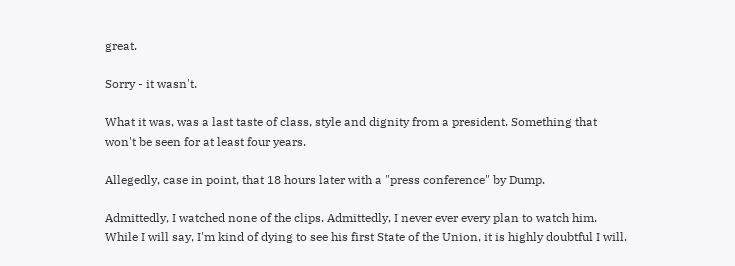great.

Sorry - it wasn't.

What it was, was a last taste of class, style and dignity from a president. Something that won't be seen for at least four years.

Allegedly, case in point, that 18 hours later with a "press conference" by Dump.

Admittedly, I watched none of the clips. Admittedly, I never ever every plan to watch him. While I will say, I'm kind of dying to see his first State of the Union, it is highly doubtful I will.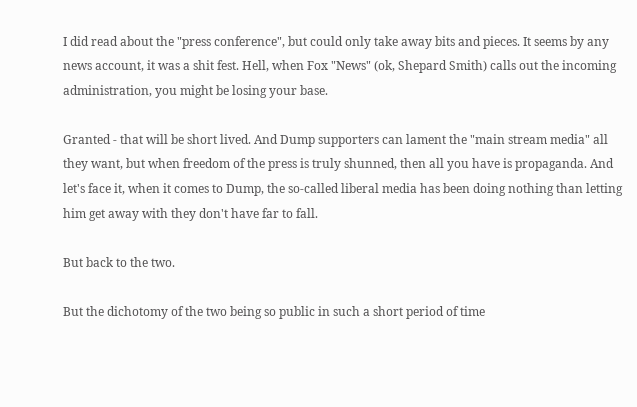I did read about the "press conference", but could only take away bits and pieces. It seems by any news account, it was a shit fest. Hell, when Fox "News" (ok, Shepard Smith) calls out the incoming administration, you might be losing your base.

Granted - that will be short lived. And Dump supporters can lament the "main stream media" all they want, but when freedom of the press is truly shunned, then all you have is propaganda. And let's face it, when it comes to Dump, the so-called liberal media has been doing nothing than letting him get away with they don't have far to fall.

But back to the two.

But the dichotomy of the two being so public in such a short period of time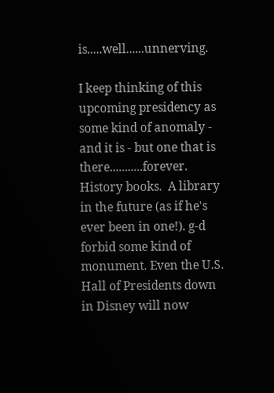is.....well......unnerving.

I keep thinking of this upcoming presidency as some kind of anomaly - and it is - but one that is there...........forever.  History books.  A library in the future (as if he's ever been in one!). g-d forbid some kind of monument. Even the U.S. Hall of Presidents down in Disney will now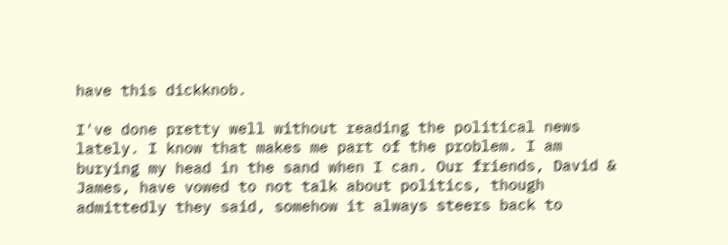have this dickknob.

I've done pretty well without reading the political news lately. I know that makes me part of the problem. I am burying my head in the sand when I can. Our friends, David & James, have vowed to not talk about politics, though admittedly they said, somehow it always steers back to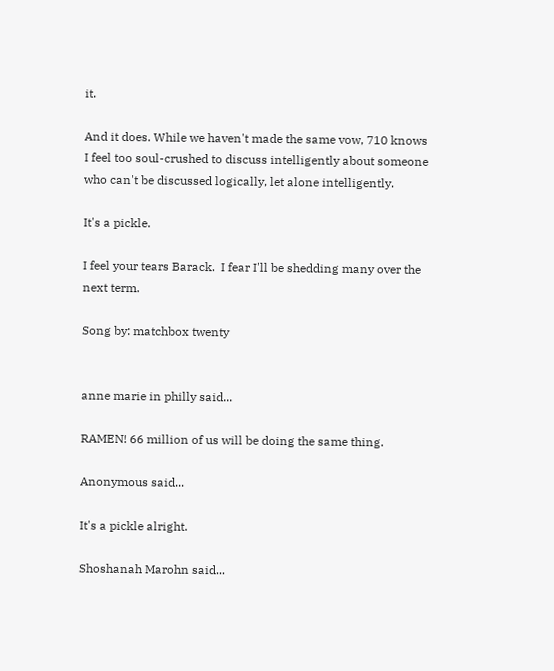it.

And it does. While we haven't made the same vow, 710 knows I feel too soul-crushed to discuss intelligently about someone who can't be discussed logically, let alone intelligently.

It's a pickle.

I feel your tears Barack.  I fear I'll be shedding many over the next term.

Song by: matchbox twenty


anne marie in philly said...

RAMEN! 66 million of us will be doing the same thing.

Anonymous said...

It's a pickle alright.

Shoshanah Marohn said...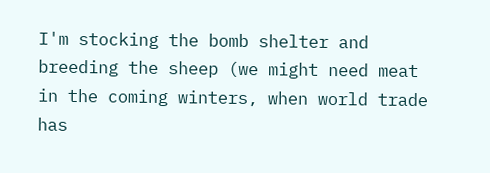I'm stocking the bomb shelter and breeding the sheep (we might need meat in the coming winters, when world trade has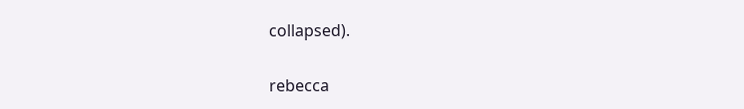collapsed).

rebecca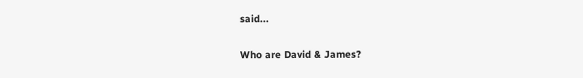said...

Who are David & James?